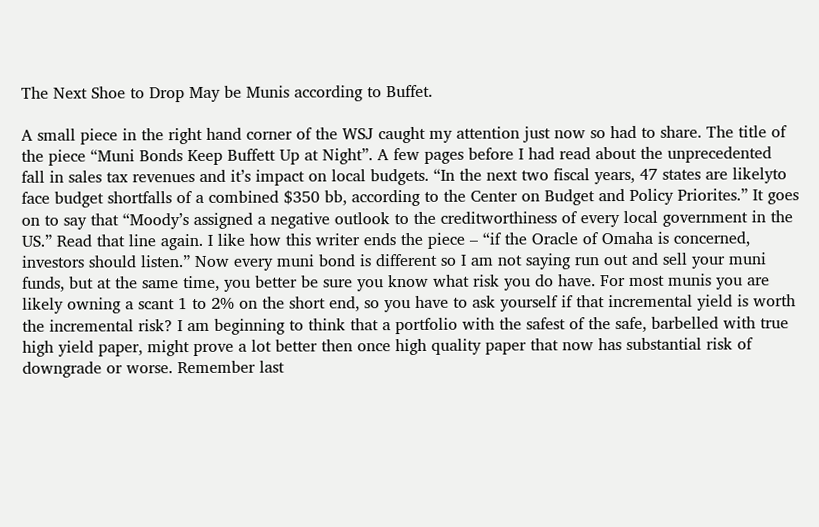The Next Shoe to Drop May be Munis according to Buffet.

A small piece in the right hand corner of the WSJ caught my attention just now so had to share. The title of the piece “Muni Bonds Keep Buffett Up at Night”. A few pages before I had read about the unprecedented fall in sales tax revenues and it’s impact on local budgets. “In the next two fiscal years, 47 states are likelyto face budget shortfalls of a combined $350 bb, according to the Center on Budget and Policy Priorites.” It goes on to say that “Moody’s assigned a negative outlook to the creditworthiness of every local government in the US.” Read that line again. I like how this writer ends the piece – “if the Oracle of Omaha is concerned, investors should listen.” Now every muni bond is different so I am not saying run out and sell your muni funds, but at the same time, you better be sure you know what risk you do have. For most munis you are likely owning a scant 1 to 2% on the short end, so you have to ask yourself if that incremental yield is worth the incremental risk? I am beginning to think that a portfolio with the safest of the safe, barbelled with true high yield paper, might prove a lot better then once high quality paper that now has substantial risk of downgrade or worse. Remember last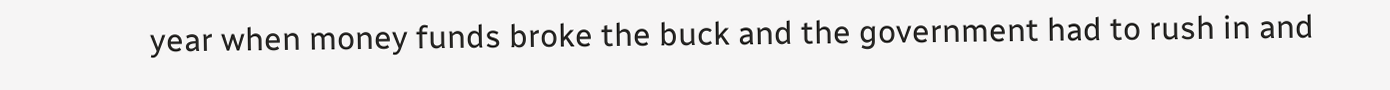year when money funds broke the buck and the government had to rush in and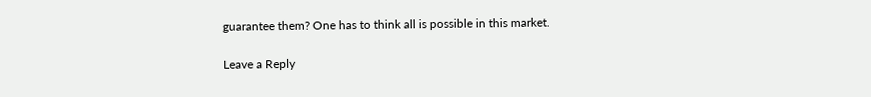guarantee them? One has to think all is possible in this market.

Leave a Reply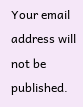Your email address will not be published.